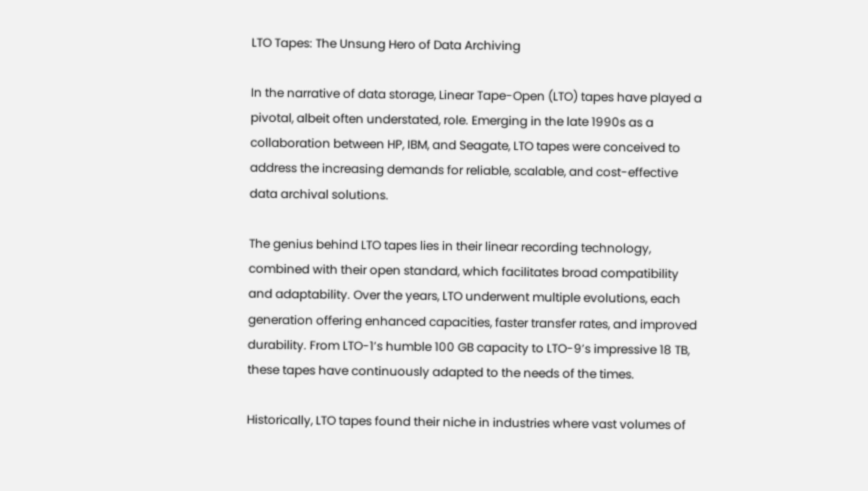LTO Tapes: The Unsung Hero of Data Archiving

In the narrative of data storage, Linear Tape-Open (LTO) tapes have played a pivotal, albeit often understated, role. Emerging in the late 1990s as a collaboration between HP, IBM, and Seagate, LTO tapes were conceived to address the increasing demands for reliable, scalable, and cost-effective data archival solutions.

The genius behind LTO tapes lies in their linear recording technology, combined with their open standard, which facilitates broad compatibility and adaptability. Over the years, LTO underwent multiple evolutions, each generation offering enhanced capacities, faster transfer rates, and improved durability. From LTO-1’s humble 100 GB capacity to LTO-9’s impressive 18 TB, these tapes have continuously adapted to the needs of the times.

Historically, LTO tapes found their niche in industries where vast volumes of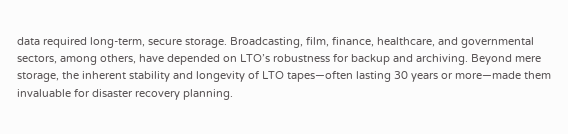data required long-term, secure storage. Broadcasting, film, finance, healthcare, and governmental sectors, among others, have depended on LTO’s robustness for backup and archiving. Beyond mere storage, the inherent stability and longevity of LTO tapes—often lasting 30 years or more—made them invaluable for disaster recovery planning.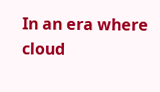In an era where cloud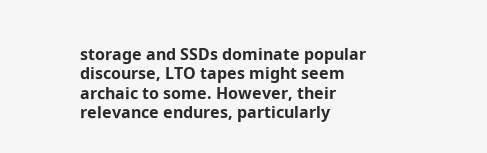storage and SSDs dominate popular discourse, LTO tapes might seem archaic to some. However, their relevance endures, particularly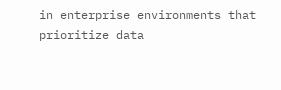in enterprise environments that prioritize data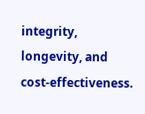integrity, longevity, and cost-effectiveness.